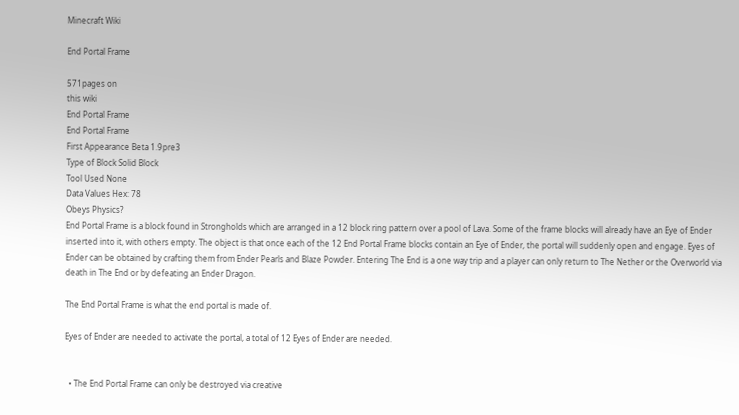Minecraft Wiki

End Portal Frame

571pages on
this wiki
End Portal Frame
End Portal Frame
First Appearance Beta 1.9pre3
Type of Block Solid Block
Tool Used None
Data Values Hex: 78
Obeys Physics?
End Portal Frame is a block found in Strongholds which are arranged in a 12 block ring pattern over a pool of Lava. Some of the frame blocks will already have an Eye of Ender inserted into it, with others empty. The object is that once each of the 12 End Portal Frame blocks contain an Eye of Ender, the portal will suddenly open and engage. Eyes of Ender can be obtained by crafting them from Ender Pearls and Blaze Powder. Entering The End is a one way trip and a player can only return to The Nether or the Overworld via death in The End or by defeating an Ender Dragon.

The End Portal Frame is what the end portal is made of.

Eyes of Ender are needed to activate the portal, a total of 12 Eyes of Ender are needed.


  • The End Portal Frame can only be destroyed via creative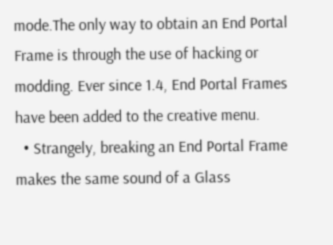mode.The only way to obtain an End Portal Frame is through the use of hacking or modding. Ever since 1.4, End Portal Frames have been added to the creative menu.
  • Strangely, breaking an End Portal Frame makes the same sound of a Glass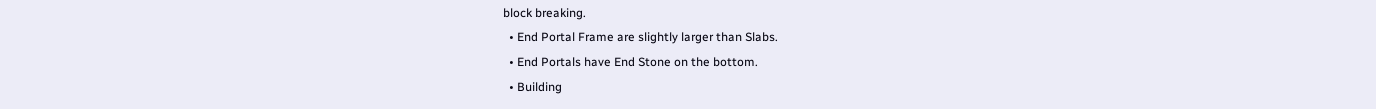block breaking.
  • End Portal Frame are slightly larger than Slabs.
  • End Portals have End Stone on the bottom.
  • Building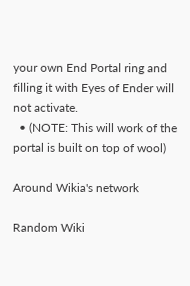your own End Portal ring and filling it with Eyes of Ender will not activate.
  • (NOTE: This will work of the portal is built on top of wool)

Around Wikia's network

Random Wiki